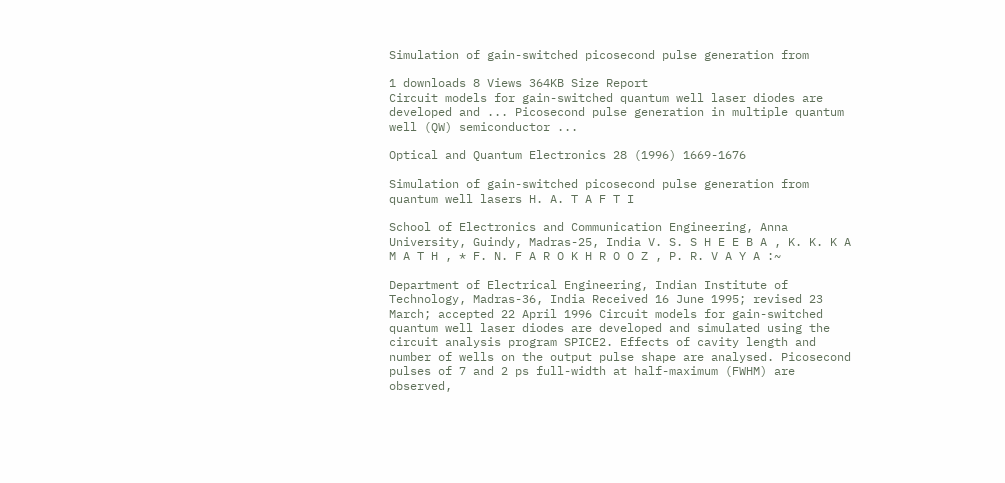Simulation of gain-switched picosecond pulse generation from

1 downloads 8 Views 364KB Size Report
Circuit models for gain-switched quantum well laser diodes are developed and ... Picosecond pulse generation in multiple quantum well (QW) semiconductor ...

Optical and Quantum Electronics 28 (1996) 1669-1676

Simulation of gain-switched picosecond pulse generation from quantum well lasers H. A. T A F T I

School of Electronics and Communication Engineering, Anna University, Guindy, Madras-25, India V. S. S H E E B A , K. K. K A M A T H , * F. N. F A R O K H R O O Z , P. R. V A Y A :~

Department of Electrical Engineering, Indian Institute of Technology, Madras-36, India Received 16 June 1995; revised 23 March; accepted 22 April 1996 Circuit models for gain-switched quantum well laser diodes are developed and simulated using the circuit analysis program SPICE2. Effects of cavity length and number of wells on the output pulse shape are analysed. Picosecond pulses of 7 and 2 ps full-width at half-maximum (FWHM) are observed,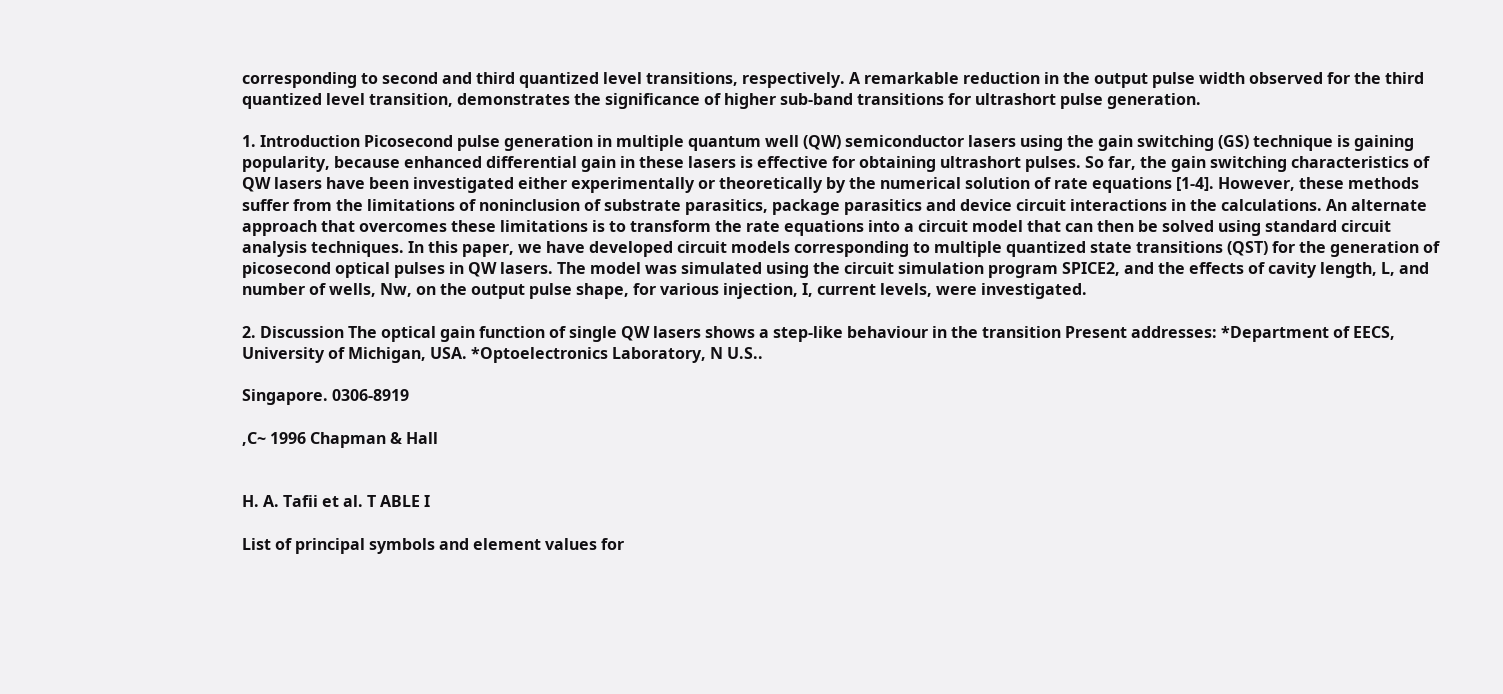corresponding to second and third quantized level transitions, respectively. A remarkable reduction in the output pulse width observed for the third quantized level transition, demonstrates the significance of higher sub-band transitions for ultrashort pulse generation.

1. Introduction Picosecond pulse generation in multiple quantum well (QW) semiconductor lasers using the gain switching (GS) technique is gaining popularity, because enhanced differential gain in these lasers is effective for obtaining ultrashort pulses. So far, the gain switching characteristics of QW lasers have been investigated either experimentally or theoretically by the numerical solution of rate equations [1-4]. However, these methods suffer from the limitations of noninclusion of substrate parasitics, package parasitics and device circuit interactions in the calculations. An alternate approach that overcomes these limitations is to transform the rate equations into a circuit model that can then be solved using standard circuit analysis techniques. In this paper, we have developed circuit models corresponding to multiple quantized state transitions (QST) for the generation of picosecond optical pulses in QW lasers. The model was simulated using the circuit simulation program SPICE2, and the effects of cavity length, L, and number of wells, Nw, on the output pulse shape, for various injection, I, current levels, were investigated.

2. Discussion The optical gain function of single QW lasers shows a step-like behaviour in the transition Present addresses: *Department of EECS, University of Michigan, USA. *Optoelectronics Laboratory, N U.S..

Singapore. 0306-8919

,C~ 1996 Chapman & Hall


H. A. Tafii et al. T ABLE I

List of principal symbols and element values for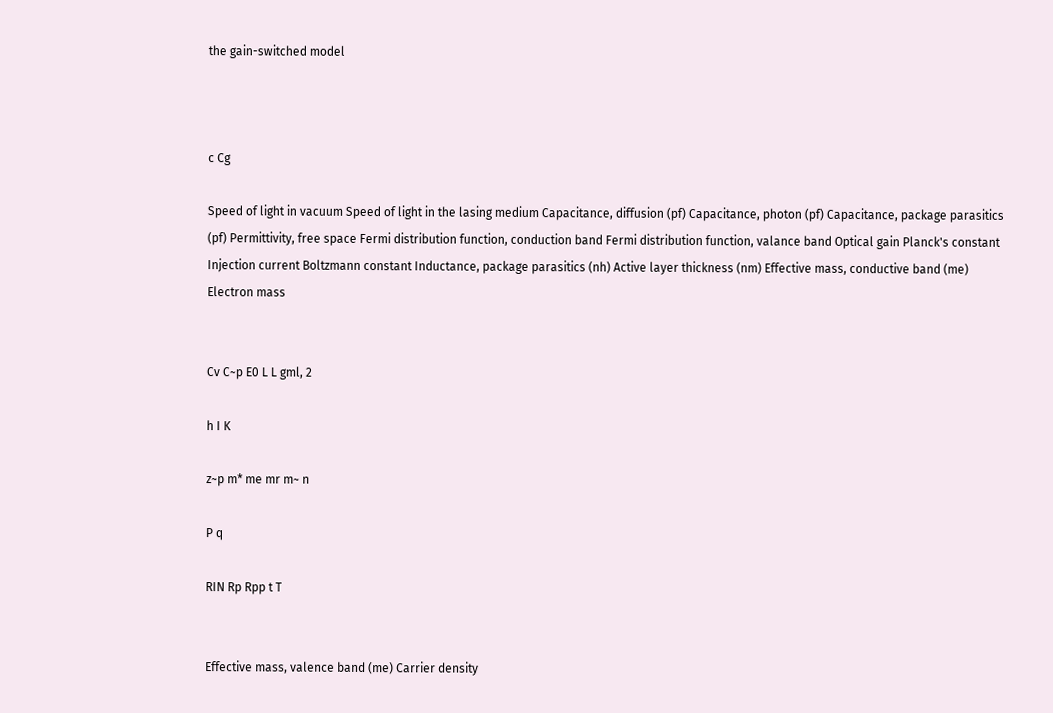the gain-switched model



c Cg

Speed of light in vacuum Speed of light in the lasing medium Capacitance, diffusion (pf) Capacitance, photon (pf) Capacitance, package parasitics (pf) Permittivity, free space Fermi distribution function, conduction band Fermi distribution function, valance band Optical gain Planck's constant Injection current Boltzmann constant Inductance, package parasitics (nh) Active layer thickness (nm) Effective mass, conductive band (me) Electron mass


Cv C~p E0 L L gml, 2

h I K

z~p m* me mr m~ n

P q

RIN Rp Rpp t T


Effective mass, valence band (me) Carrier density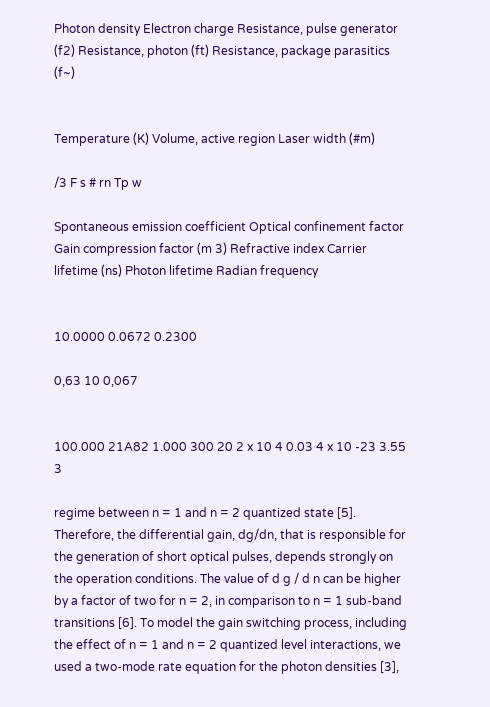Photon density Electron charge Resistance, pulse generator (f2) Resistance, photon (ft) Resistance, package parasitics (f~)


Temperature (K) Volume, active region Laser width (#m)

/3 F s # rn Tp w

Spontaneous emission coefficient Optical confinement factor Gain compression factor (m 3) Refractive index Carrier lifetime (ns) Photon lifetime Radian frequency


10.0000 0.0672 0.2300

0,63 10 0,067


100.000 21A82 1.000 300 20 2 x 10 4 0.03 4 x 10 -23 3.55 3

regime between n = 1 and n = 2 quantized state [5]. Therefore, the differential gain, dg/dn, that is responsible for the generation of short optical pulses, depends strongly on the operation conditions. The value of d g / d n can be higher by a factor of two for n = 2, in comparison to n = 1 sub-band transitions [6]. To model the gain switching process, including the effect of n = 1 and n = 2 quantized level interactions, we used a two-mode rate equation for the photon densities [3],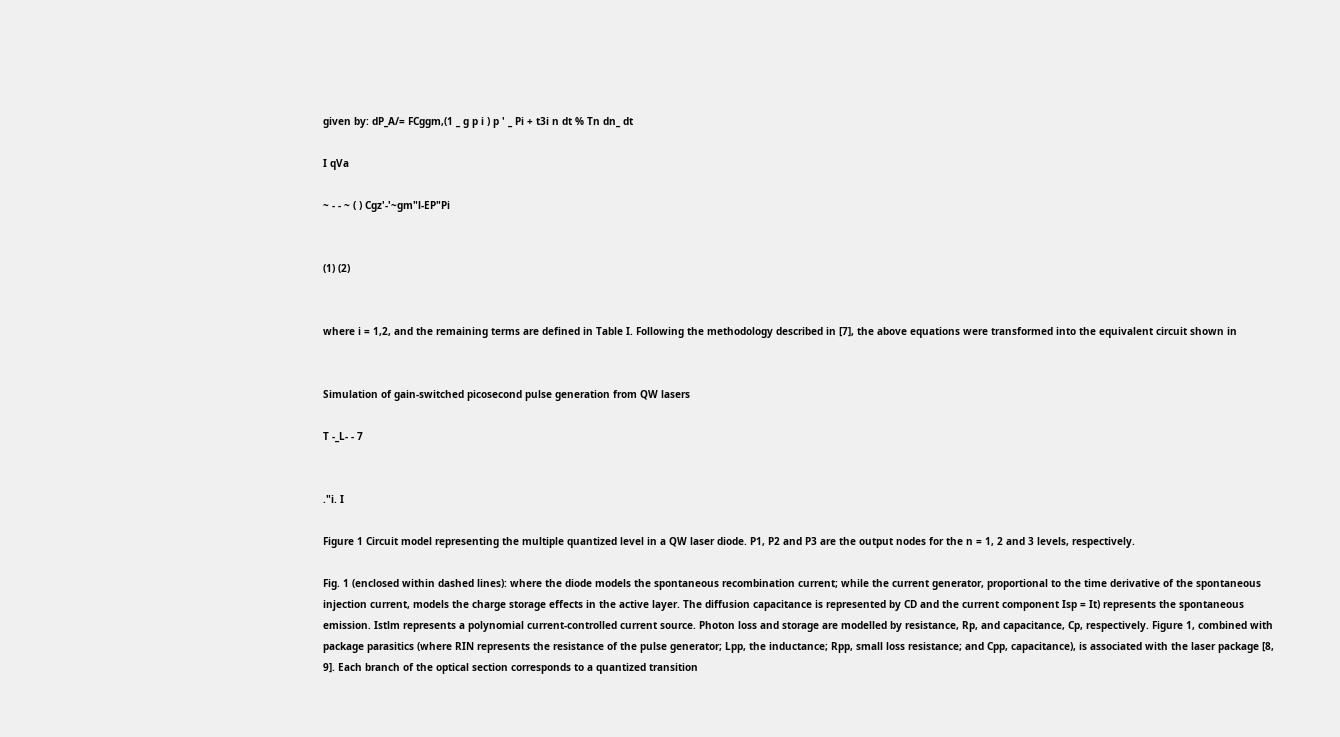given by: dP_A/= FCggm,(1 _ g p i ) p ' _ Pi + t3i n dt % Tn dn_ dt

I qVa

~ - - ~ ( ) Cgz'-'~gm"l-EP"Pi


(1) (2)


where i = 1,2, and the remaining terms are defined in Table I. Following the methodology described in [7], the above equations were transformed into the equivalent circuit shown in


Simulation of gain-switched picosecond pulse generation from QW lasers

T -_L- - 7


."i. I

Figure 1 Circuit model representing the multiple quantized level in a QW laser diode. P1, P2 and P3 are the output nodes for the n = 1, 2 and 3 levels, respectively.

Fig. 1 (enclosed within dashed lines): where the diode models the spontaneous recombination current; while the current generator, proportional to the time derivative of the spontaneous injection current, models the charge storage effects in the active layer. The diffusion capacitance is represented by CD and the current component Isp = It) represents the spontaneous emission. Istlm represents a polynomial current-controlled current source. Photon loss and storage are modelled by resistance, Rp, and capacitance, Cp, respectively. Figure 1, combined with package parasitics (where RIN represents the resistance of the pulse generator; Lpp, the inductance; Rpp, small loss resistance; and Cpp, capacitance), is associated with the laser package [8, 9]. Each branch of the optical section corresponds to a quantized transition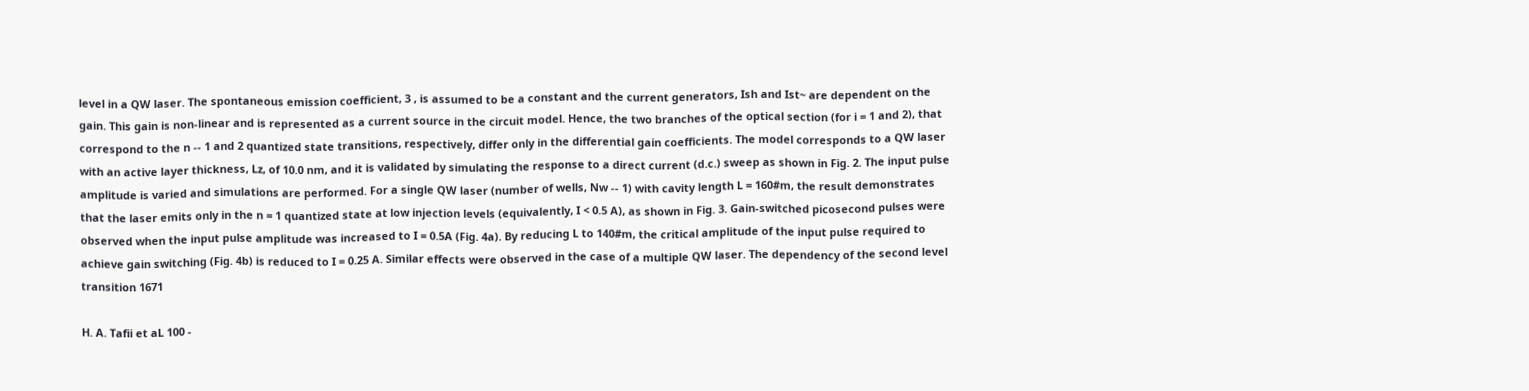level in a QW laser. The spontaneous emission coefficient, 3 , is assumed to be a constant and the current generators, Ish and Ist~ are dependent on the gain. This gain is non-linear and is represented as a current source in the circuit model. Hence, the two branches of the optical section (for i = 1 and 2), that correspond to the n -- 1 and 2 quantized state transitions, respectively, differ only in the differential gain coefficients. The model corresponds to a QW laser with an active layer thickness, Lz, of 10.0 nm, and it is validated by simulating the response to a direct current (d.c.) sweep as shown in Fig. 2. The input pulse amplitude is varied and simulations are performed. For a single QW laser (number of wells, Nw -- 1) with cavity length L = 160#m, the result demonstrates that the laser emits only in the n = 1 quantized state at low injection levels (equivalently, I < 0.5 A), as shown in Fig. 3. Gain-switched picosecond pulses were observed when the input pulse amplitude was increased to I = 0.5A (Fig. 4a). By reducing L to 140#m, the critical amplitude of the input pulse required to achieve gain switching (Fig. 4b) is reduced to I = 0.25 A. Similar effects were observed in the case of a multiple QW laser. The dependency of the second level transition 1671

H. A. Tafii et aL 100 -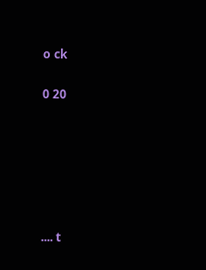o ck

0 20






.... t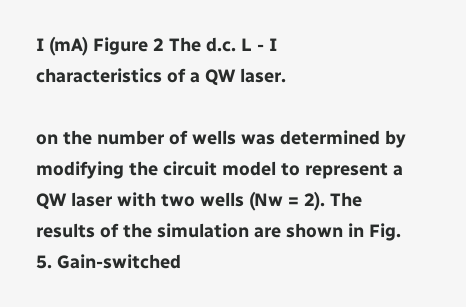I (mA) Figure 2 The d.c. L - I characteristics of a QW laser.

on the number of wells was determined by modifying the circuit model to represent a QW laser with two wells (Nw = 2). The results of the simulation are shown in Fig. 5. Gain-switched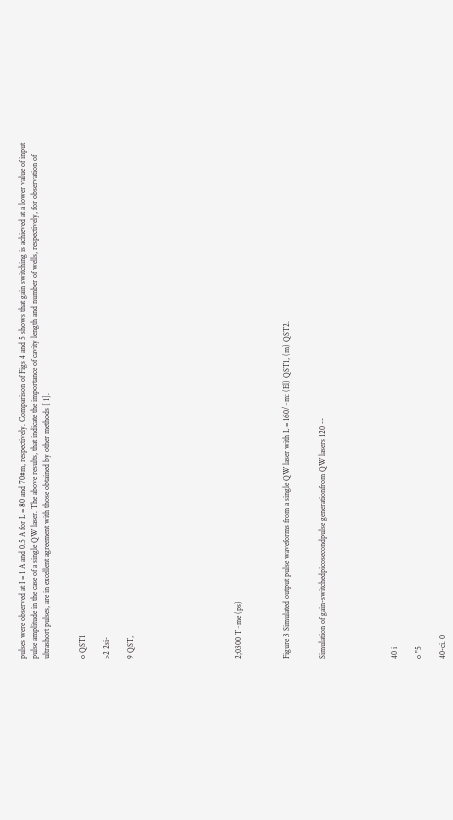pulses were observed at I = 1 A and 0.5 A for L = 80 and 70#m, respectively. Comparison of Figs 4 and 5 shows that gain switching is achieved at a lower value of input pulse amplitude in the case of a single QW laser. The above results, that indicate the importance of cavity length and number of wells, respectively, for observation of ultrashort pulses, are in excellent agreement with those obtained by other methods [ 1].


o QST1

>2 2si-

9 QST,








2;0300 T~me (ps)



Figure 3 Simulated output pulse waveforms from a single QW laser with L = 160/~m: (El) QST1, (m) QST2.


Simulation of gain-switchedpicosecondpulse generationfrom QW lasers 120 --





40 i

o "5

40-ci. 0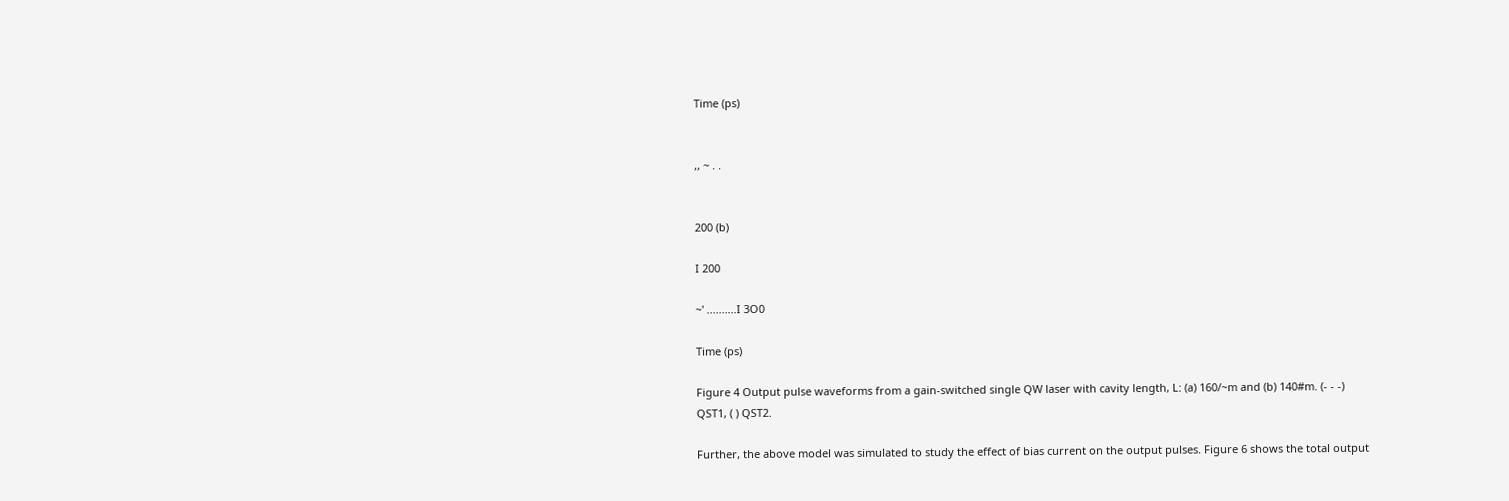Time (ps)


,, ~ . .


200 (b)

I 200

~' ..........I 3O0

Time (ps)

Figure 4 Output pulse waveforms from a gain-switched single QW laser with cavity length, L: (a) 160/~m and (b) 140#m. (- - -) QST1, ( ) QST2.

Further, the above model was simulated to study the effect of bias current on the output pulses. Figure 6 shows the total output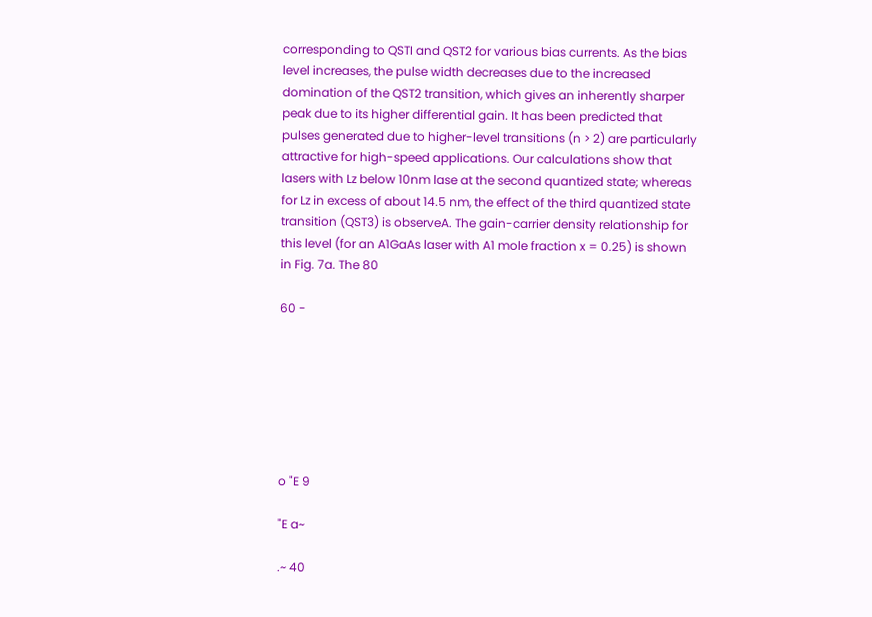corresponding to QSTI and QST2 for various bias currents. As the bias level increases, the pulse width decreases due to the increased domination of the QST2 transition, which gives an inherently sharper peak due to its higher differential gain. It has been predicted that pulses generated due to higher-level transitions (n > 2) are particularly attractive for high-speed applications. Our calculations show that lasers with Lz below 10nm lase at the second quantized state; whereas for Lz in excess of about 14.5 nm, the effect of the third quantized state transition (QST3) is observeA. The gain-carrier density relationship for this level (for an A1GaAs laser with A1 mole fraction x = 0.25) is shown in Fig. 7a. The 80

60 -







o "E 9

"E a~

.~ 40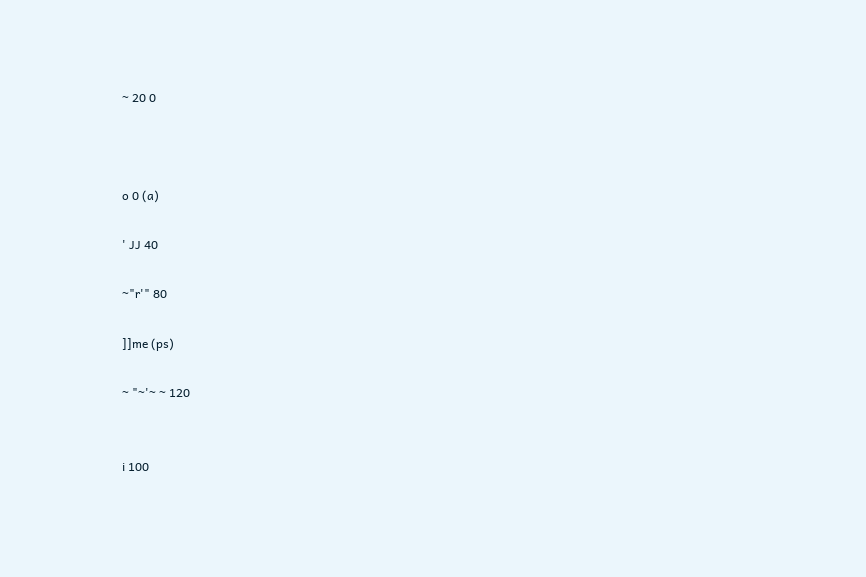~ 20 0



o 0 (a)

' JJ 40

~"r'" 80

]]me (ps)

~ "~'~ ~ 120


i 100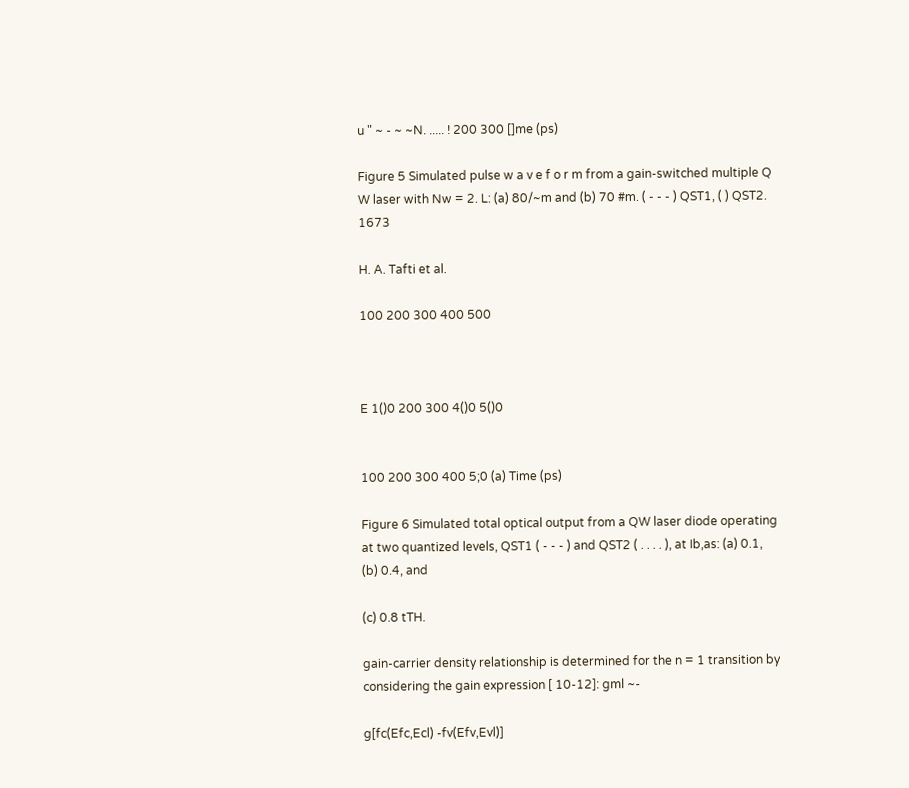u " ~ - ~ ~N. ..... ! 200 300 []me (ps)

Figure 5 Simulated pulse w a v e f o r m from a gain-switched multiple Q W laser with Nw = 2. L: (a) 80/~m and (b) 70 #m. ( - - - ) QST1, ( ) QST2. 1673

H. A. Tafti et al.

100 200 300 400 500



E 1()0 200 300 4()0 5()0


100 200 300 400 5;0 (a) Time (ps)

Figure 6 Simulated total optical output from a QW laser diode operating at two quantized levels, QST1 ( - - - ) and QST2 ( . . . . ), at Ib,as: (a) 0.1, (b) 0.4, and

(c) 0.8 tTH.

gain-carrier density relationship is determined for the n = 1 transition by considering the gain expression [ 10-12]: gml ~-

g[fc(Efc,Ecl) -fv(Efv,Evl)]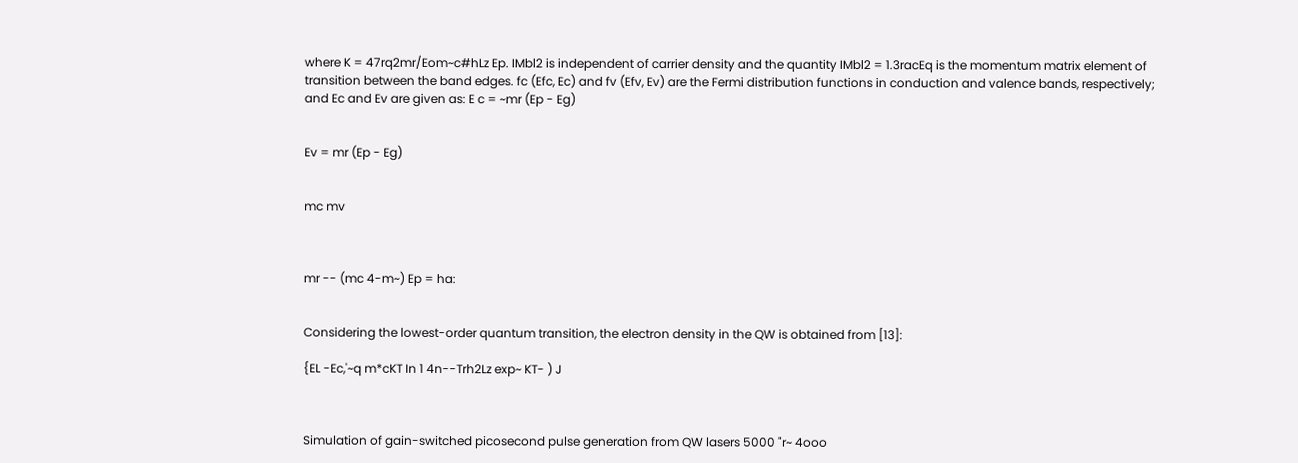where K = 47rq2mr/Eom~c#hLz Ep. IMbl2 is independent of carrier density and the quantity IMbl2 = 1.3racEq is the momentum matrix element of transition between the band edges. fc (Efc, Ec) and fv (Efv, Ev) are the Fermi distribution functions in conduction and valence bands, respectively; and Ec and Ev are given as: E c = ~mr (Ep - Eg)


Ev = mr (Ep - Eg)


mc mv



mr -- (mc 4-m~) Ep = ha:


Considering the lowest-order quantum transition, the electron density in the QW is obtained from [13]:

{EL -Ec,'~q m*cKT In 1 4n--Trh2Lz exp~ KT- ) J



Simulation of gain-switched picosecond pulse generation from QW lasers 5000 "r~ 4ooo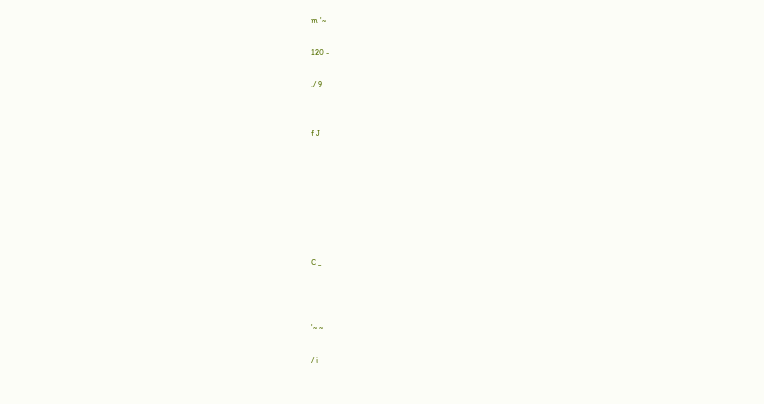m '~

120 -

./ 9


f J







C _



'~ ~

/ i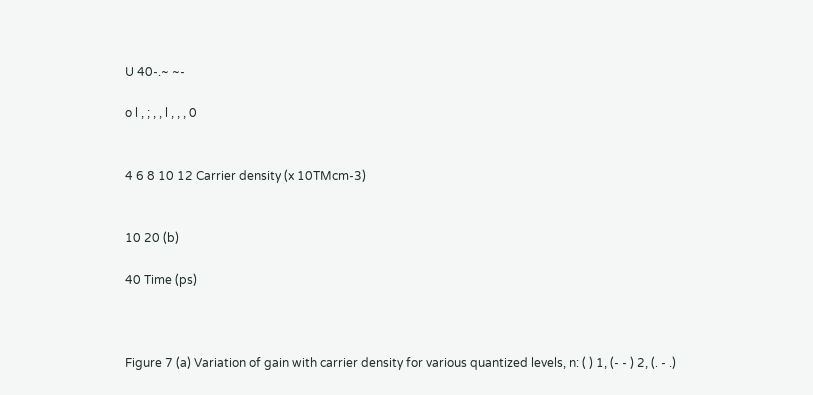U 40-.~ ~-

o l , ; , , l , , , 0


4 6 8 10 12 Carrier density (x 10TMcm-3)


10 20 (b)

40 Time (ps)



Figure 7 (a) Variation of gain with carrier density for various quantized levels, n: ( ) 1, (- - ) 2, (. - .)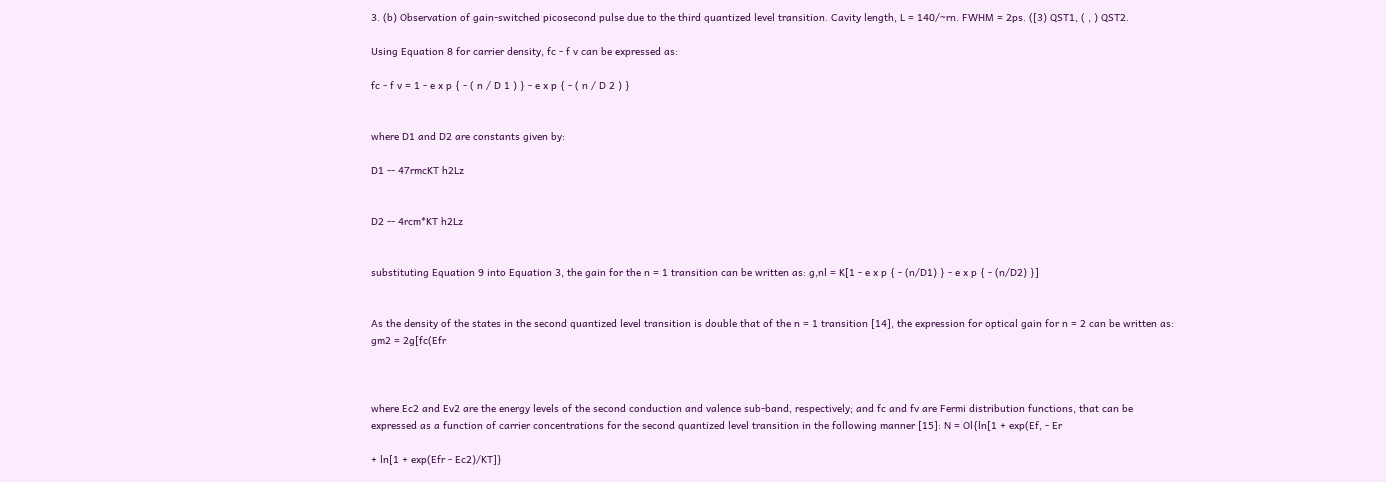3. (b) Observation of gain-switched picosecond pulse due to the third quantized level transition. Cavity length, L = 140/~rn. FWHM = 2ps. ([3) QST1, ( , ) QST2.

Using Equation 8 for carrier density, fc - f v can be expressed as:

fc - f v = 1 - e x p { - ( n / D 1 ) } - e x p { - ( n / D 2 ) }


where D1 and D2 are constants given by:

D1 -- 47rmcKT h2Lz


D2 -- 4rcm*KT h2Lz


substituting Equation 9 into Equation 3, the gain for the n = 1 transition can be written as: g,nl = K[1 - e x p { - (n/D1) } - e x p { - (n/D2) }]


As the density of the states in the second quantized level transition is double that of the n = 1 transition [14], the expression for optical gain for n = 2 can be written as: gm2 = 2g[fc(Efr



where Ec2 and Ev2 are the energy levels of the second conduction and valence sub-band, respectively; and fc and fv are Fermi distribution functions, that can be expressed as a function of carrier concentrations for the second quantized level transition in the following manner [15]: N = Ol{ln[1 + exp(Ef, - Er

+ ln[1 + exp(Efr - Ec2)/KT]}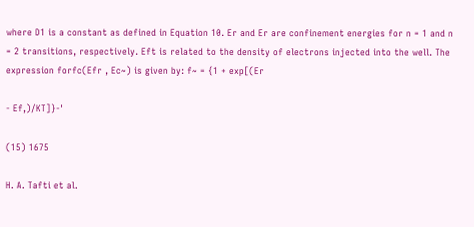where D1 is a constant as defined in Equation 10. Er and Er are confinement energies for n = 1 and n = 2 transitions, respectively. Eft is related to the density of electrons injected into the well. The expression forfc(Efr , Ec~) is given by: f~ = {1 + exp[(Er

- Ef,)/KT]}-'

(15) 1675

H. A. Tafti et al.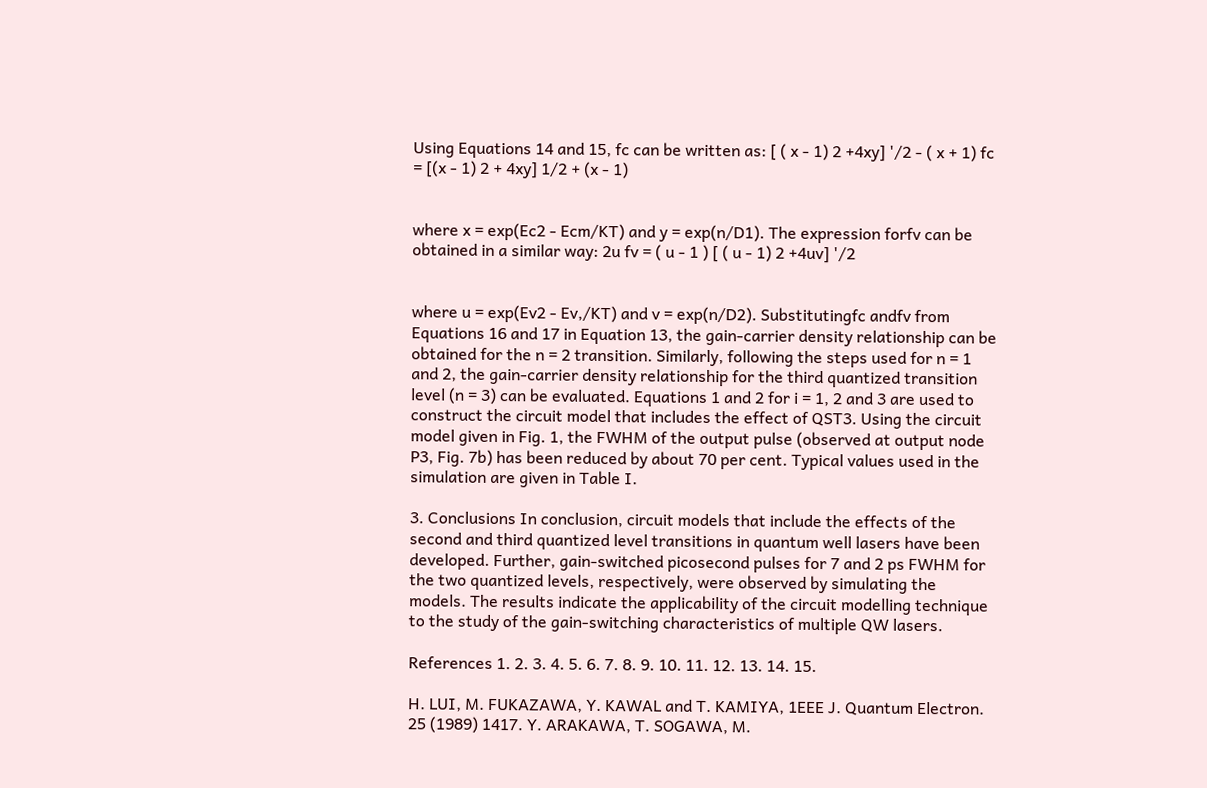Using Equations 14 and 15, fc can be written as: [ ( x - 1) 2 +4xy] '/2 - ( x + 1) fc = [(x - 1) 2 + 4xy] 1/2 + (x - 1)


where x = exp(Ec2 - Ecm/KT) and y = exp(n/D1). The expression forfv can be obtained in a similar way: 2u fv = ( u - 1 ) [ ( u - 1) 2 +4uv] '/2


where u = exp(Ev2 - Ev,/KT) and v = exp(n/D2). Substitutingfc andfv from Equations 16 and 17 in Equation 13, the gain-carrier density relationship can be obtained for the n = 2 transition. Similarly, following the steps used for n = 1 and 2, the gain-carrier density relationship for the third quantized transition level (n = 3) can be evaluated. Equations 1 and 2 for i = 1, 2 and 3 are used to construct the circuit model that includes the effect of QST3. Using the circuit model given in Fig. 1, the FWHM of the output pulse (observed at output node P3, Fig. 7b) has been reduced by about 70 per cent. Typical values used in the simulation are given in Table I.

3. Conclusions In conclusion, circuit models that include the effects of the second and third quantized level transitions in quantum well lasers have been developed. Further, gain-switched picosecond pulses for 7 and 2 ps FWHM for the two quantized levels, respectively, were observed by simulating the models. The results indicate the applicability of the circuit modelling technique to the study of the gain-switching characteristics of multiple QW lasers.

References 1. 2. 3. 4. 5. 6. 7. 8. 9. 10. 11. 12. 13. 14. 15.

H. LUI, M. FUKAZAWA, Y. KAWAL and T. KAMIYA, 1EEE J. Quantum Electron. 25 (1989) 1417. Y. ARAKAWA, T. SOGAWA, M.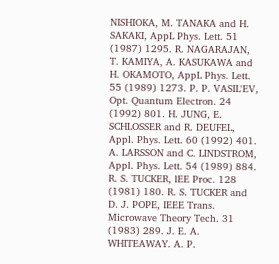NISHIOKA, M. TANAKA and H. SAKAKI, AppL Phys. Lett. 51 (1987) 1295. R. NAGARAJAN, T. KAMIYA, A. KASUKAWA and H. OKAMOTO, AppL Phys. Lett. 55 (1989) 1273. P. P. VASIL'EV, Opt. Quantum Electron. 24 (1992) 801. H. JUNG, E. SCHLOSSER and R. DEUFEL, Appl. Phys. Lett. 60 (1992) 401. A. LARSSON and C. LINDSTROM, Appl. Phys. Lett. 54 (1989) 884. R. S. TUCKER, lEE Proc. 128 (1981) 180. R. S. TUCKER and D. J. POPE, IEEE Trans. Microwave Theory Tech. 31 (1983) 289. J. E. A. WHITEAWAY. A. P.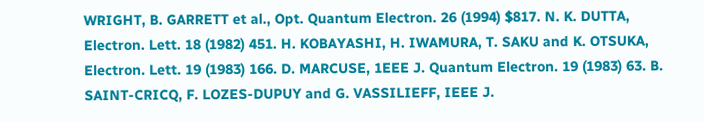WRIGHT, B. GARRETT et al., Opt. Quantum Electron. 26 (1994) $817. N. K. DUTTA, Electron. Lett. 18 (1982) 451. H. KOBAYASHI, H. IWAMURA, T. SAKU and K. OTSUKA, Electron. Lett. 19 (1983) 166. D. MARCUSE, 1EEE J. Quantum Electron. 19 (1983) 63. B. SAINT-CRICQ, F. LOZES-DUPUY and G. VASSILIEFF, IEEE J.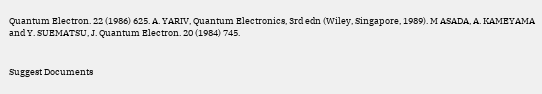Quantum Electron. 22 (1986) 625. A. YARIV, Quantum Electronics, 3rd edn (Wiley, Singapore, 1989). M ASADA, A. KAMEYAMA and Y. SUEMATSU, J. Quantum Electron. 20 (1984) 745.


Suggest Documents